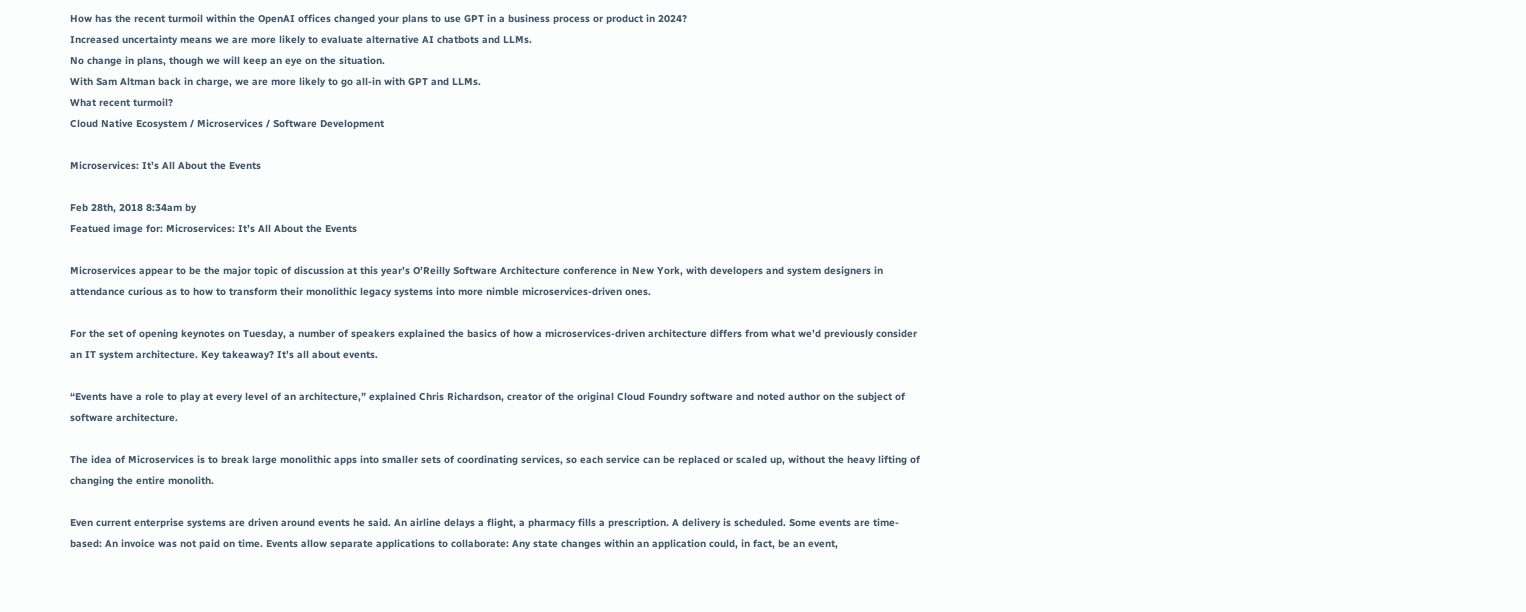How has the recent turmoil within the OpenAI offices changed your plans to use GPT in a business process or product in 2024?
Increased uncertainty means we are more likely to evaluate alternative AI chatbots and LLMs.
No change in plans, though we will keep an eye on the situation.
With Sam Altman back in charge, we are more likely to go all-in with GPT and LLMs.
What recent turmoil?
Cloud Native Ecosystem / Microservices / Software Development

Microservices: It’s All About the Events

Feb 28th, 2018 8:34am by
Featued image for: Microservices: It’s All About the Events

Microservices appear to be the major topic of discussion at this year’s O’Reilly Software Architecture conference in New York, with developers and system designers in attendance curious as to how to transform their monolithic legacy systems into more nimble microservices-driven ones.

For the set of opening keynotes on Tuesday, a number of speakers explained the basics of how a microservices-driven architecture differs from what we’d previously consider an IT system architecture. Key takeaway? It’s all about events.

“Events have a role to play at every level of an architecture,” explained Chris Richardson, creator of the original Cloud Foundry software and noted author on the subject of software architecture.

The idea of Microservices is to break large monolithic apps into smaller sets of coordinating services, so each service can be replaced or scaled up, without the heavy lifting of changing the entire monolith.

Even current enterprise systems are driven around events he said. An airline delays a flight, a pharmacy fills a prescription. A delivery is scheduled. Some events are time-based: An invoice was not paid on time. Events allow separate applications to collaborate: Any state changes within an application could, in fact, be an event,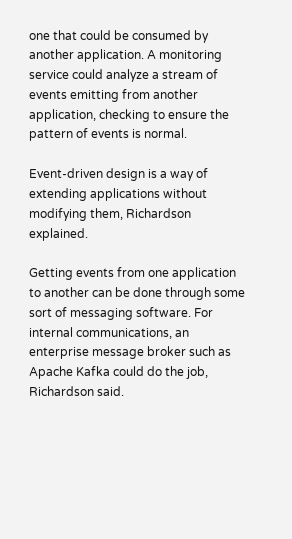one that could be consumed by another application. A monitoring service could analyze a stream of events emitting from another application, checking to ensure the pattern of events is normal.

Event-driven design is a way of extending applications without modifying them, Richardson explained.

Getting events from one application to another can be done through some sort of messaging software. For internal communications, an enterprise message broker such as Apache Kafka could do the job, Richardson said.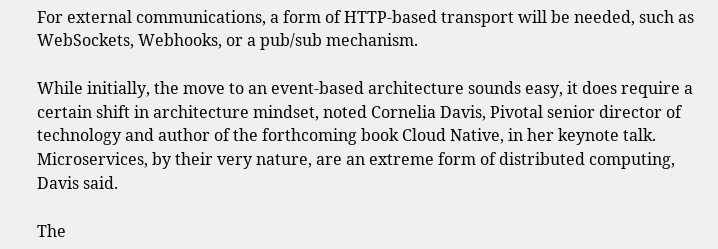For external communications, a form of HTTP-based transport will be needed, such as WebSockets, Webhooks, or a pub/sub mechanism.

While initially, the move to an event-based architecture sounds easy, it does require a certain shift in architecture mindset, noted Cornelia Davis, Pivotal senior director of technology and author of the forthcoming book Cloud Native, in her keynote talk. Microservices, by their very nature, are an extreme form of distributed computing, Davis said.

The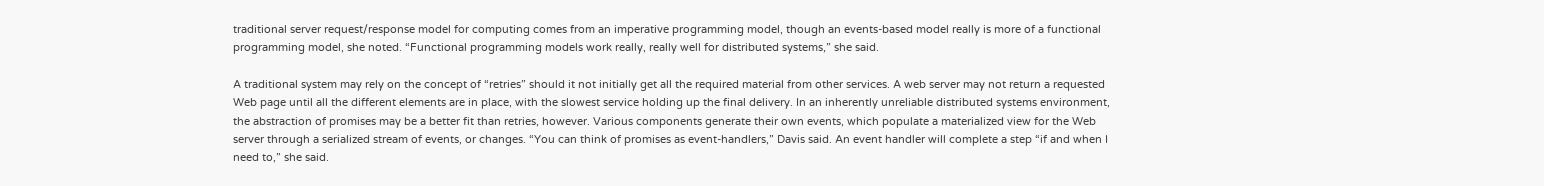traditional server request/response model for computing comes from an imperative programming model, though an events-based model really is more of a functional programming model, she noted. “Functional programming models work really, really well for distributed systems,” she said.

A traditional system may rely on the concept of “retries” should it not initially get all the required material from other services. A web server may not return a requested Web page until all the different elements are in place, with the slowest service holding up the final delivery. In an inherently unreliable distributed systems environment, the abstraction of promises may be a better fit than retries, however. Various components generate their own events, which populate a materialized view for the Web server through a serialized stream of events, or changes. “You can think of promises as event-handlers,” Davis said. An event handler will complete a step “if and when I need to,” she said.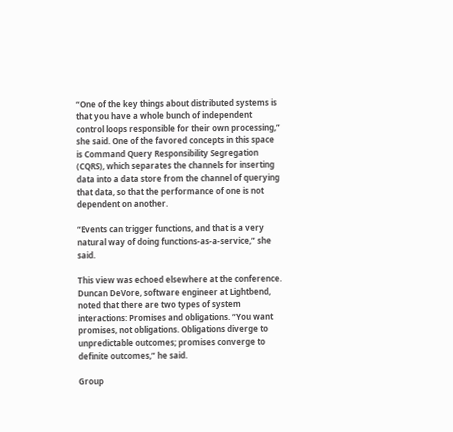“One of the key things about distributed systems is that you have a whole bunch of independent control loops responsible for their own processing,” she said. One of the favored concepts in this space is Command Query Responsibility Segregation (CQRS), which separates the channels for inserting data into a data store from the channel of querying that data, so that the performance of one is not dependent on another.

“Events can trigger functions, and that is a very natural way of doing functions-as-a-service,” she said.

This view was echoed elsewhere at the conference. Duncan DeVore, software engineer at Lightbend, noted that there are two types of system interactions: Promises and obligations. “You want promises, not obligations. Obligations diverge to unpredictable outcomes; promises converge to definite outcomes,” he said.

Group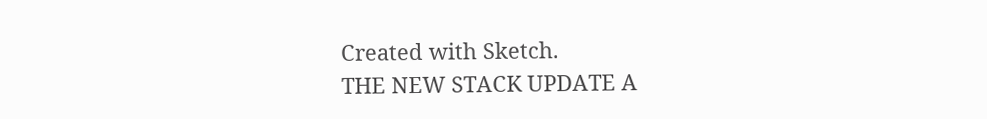Created with Sketch.
THE NEW STACK UPDATE A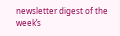newsletter digest of the week’s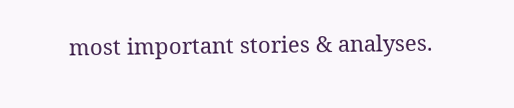most important stories & analyses.